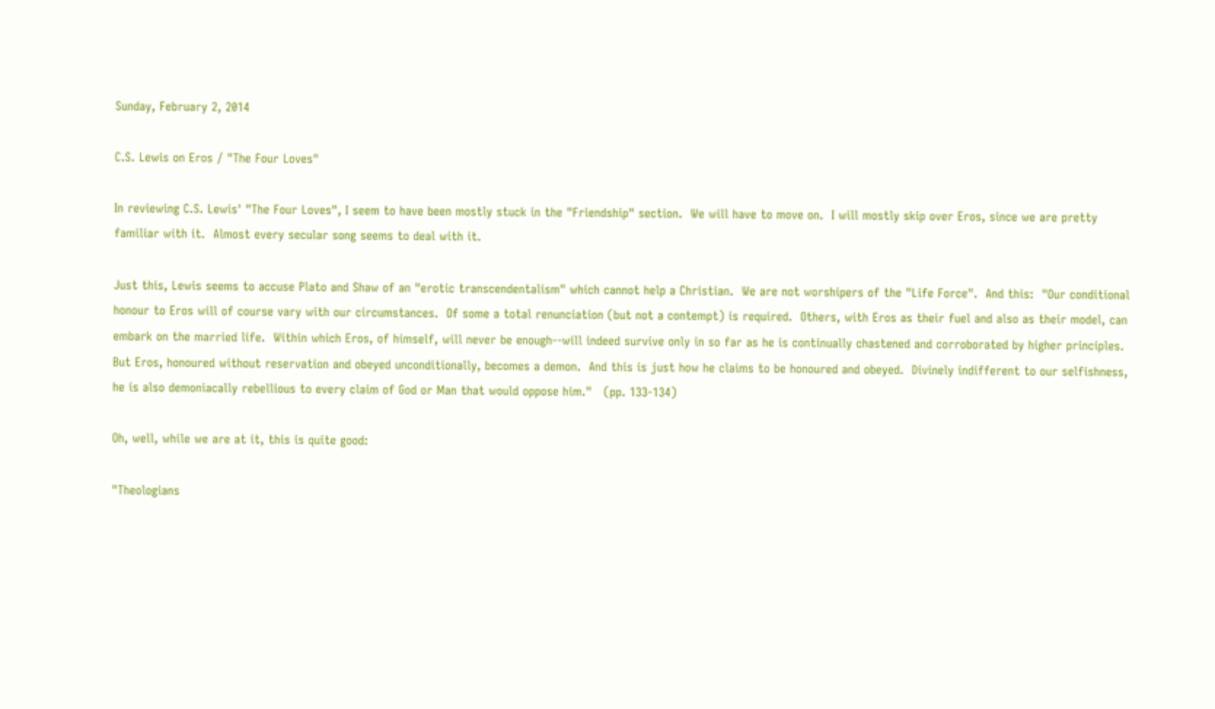Sunday, February 2, 2014

C.S. Lewis on Eros / "The Four Loves"

In reviewing C.S. Lewis' "The Four Loves", I seem to have been mostly stuck in the "Friendship" section.  We will have to move on.  I will mostly skip over Eros, since we are pretty familiar with it.  Almost every secular song seems to deal with it.

Just this, Lewis seems to accuse Plato and Shaw of an "erotic transcendentalism" which cannot help a Christian.  We are not worshipers of the "Life Force".  And this:  "Our conditional honour to Eros will of course vary with our circumstances.  Of some a total renunciation (but not a contempt) is required.  Others, with Eros as their fuel and also as their model, can embark on the married life.  Within which Eros, of himself, will never be enough--will indeed survive only in so far as he is continually chastened and corroborated by higher principles.  But Eros, honoured without reservation and obeyed unconditionally, becomes a demon.  And this is just how he claims to be honoured and obeyed.  Divinely indifferent to our selfishness, he is also demoniacally rebellious to every claim of God or Man that would oppose him."   (pp. 133-134)

Oh, well, while we are at it, this is quite good:

"Theologians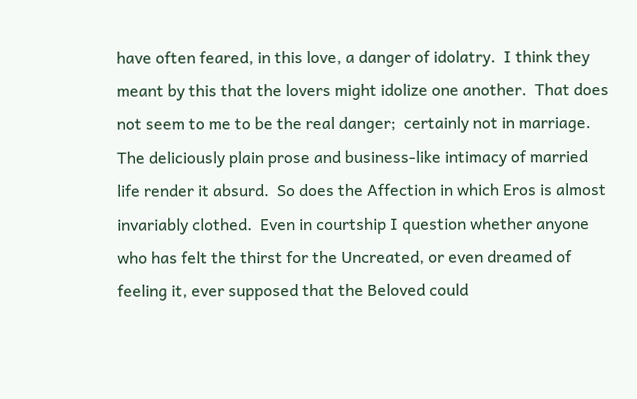have often feared, in this love, a danger of idolatry.  I think they meant by this that the lovers might idolize one another.  That does not seem to me to be the real danger;  certainly not in marriage.  The deliciously plain prose and business-like intimacy of married life render it absurd.  So does the Affection in which Eros is almost invariably clothed.  Even in courtship I question whether anyone who has felt the thirst for the Uncreated, or even dreamed of feeling it, ever supposed that the Beloved could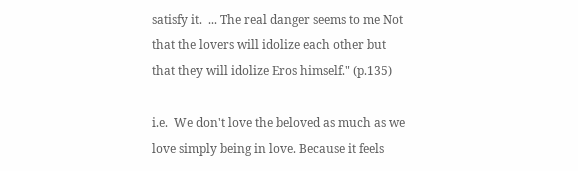satisfy it.  ... The real danger seems to me Not that the lovers will idolize each other but that they will idolize Eros himself." (p.135)

i.e.  We don't love the beloved as much as we love simply being in love. Because it feels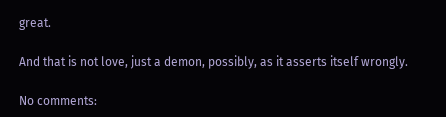great.

And that is not love, just a demon, possibly, as it asserts itself wrongly.

No comments: